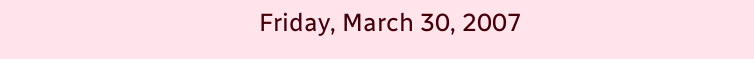Friday, March 30, 2007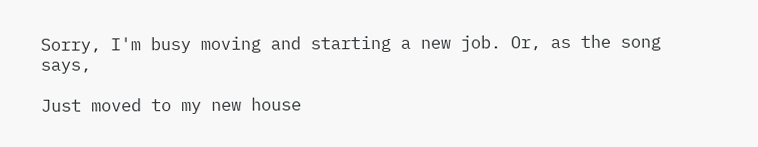Sorry, I'm busy moving and starting a new job. Or, as the song says,

Just moved to my new house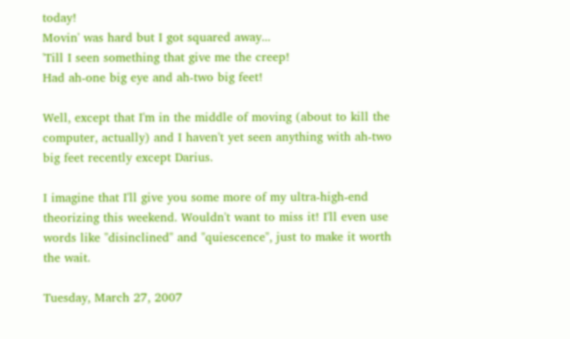today!
Movin' was hard but I got squared away...
'Till I seen something that give me the creep!
Had ah-one big eye and ah-two big feet!

Well, except that I'm in the middle of moving (about to kill the computer, actually) and I haven't yet seen anything with ah-two big feet recently except Darius.

I imagine that I'll give you some more of my ultra-high-end theorizing this weekend. Wouldn't want to miss it! I'll even use words like "disinclined" and "quiescence", just to make it worth the wait.

Tuesday, March 27, 2007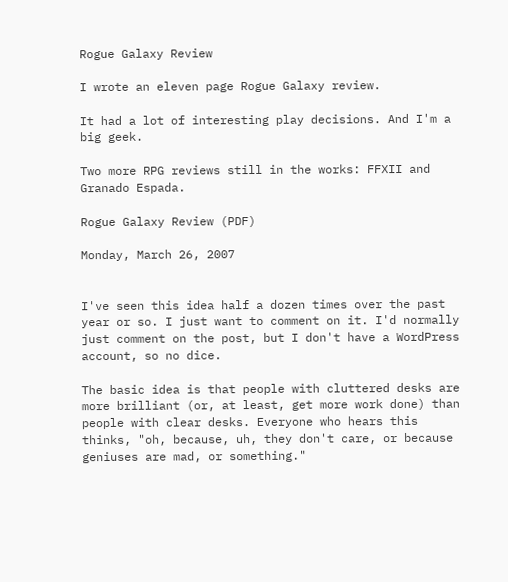Rogue Galaxy Review

I wrote an eleven page Rogue Galaxy review.

It had a lot of interesting play decisions. And I'm a big geek.

Two more RPG reviews still in the works: FFXII and Granado Espada.

Rogue Galaxy Review (PDF)

Monday, March 26, 2007


I've seen this idea half a dozen times over the past year or so. I just want to comment on it. I'd normally just comment on the post, but I don't have a WordPress account, so no dice.

The basic idea is that people with cluttered desks are more brilliant (or, at least, get more work done) than people with clear desks. Everyone who hears this thinks, "oh, because, uh, they don't care, or because geniuses are mad, or something."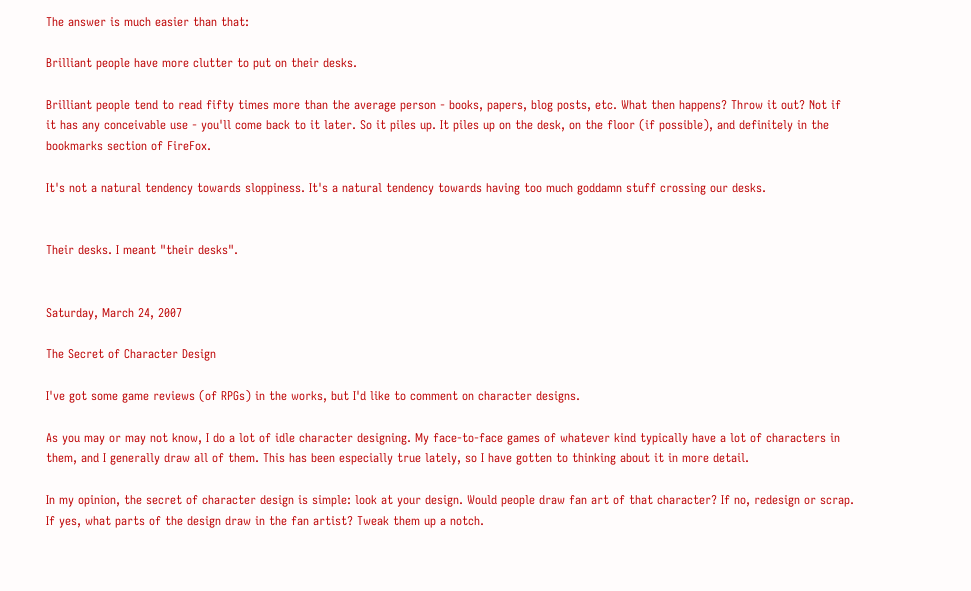The answer is much easier than that:

Brilliant people have more clutter to put on their desks.

Brilliant people tend to read fifty times more than the average person - books, papers, blog posts, etc. What then happens? Throw it out? Not if it has any conceivable use - you'll come back to it later. So it piles up. It piles up on the desk, on the floor (if possible), and definitely in the bookmarks section of FireFox.

It's not a natural tendency towards sloppiness. It's a natural tendency towards having too much goddamn stuff crossing our desks.


Their desks. I meant "their desks".


Saturday, March 24, 2007

The Secret of Character Design

I've got some game reviews (of RPGs) in the works, but I'd like to comment on character designs.

As you may or may not know, I do a lot of idle character designing. My face-to-face games of whatever kind typically have a lot of characters in them, and I generally draw all of them. This has been especially true lately, so I have gotten to thinking about it in more detail.

In my opinion, the secret of character design is simple: look at your design. Would people draw fan art of that character? If no, redesign or scrap. If yes, what parts of the design draw in the fan artist? Tweak them up a notch.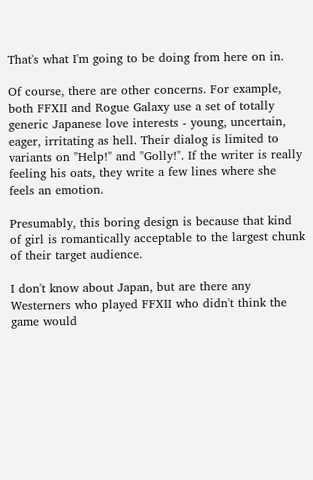That's what I'm going to be doing from here on in.

Of course, there are other concerns. For example, both FFXII and Rogue Galaxy use a set of totally generic Japanese love interests - young, uncertain, eager, irritating as hell. Their dialog is limited to variants on "Help!" and "Golly!". If the writer is really feeling his oats, they write a few lines where she feels an emotion.

Presumably, this boring design is because that kind of girl is romantically acceptable to the largest chunk of their target audience.

I don't know about Japan, but are there any Westerners who played FFXII who didn't think the game would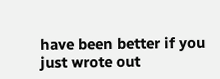have been better if you just wrote out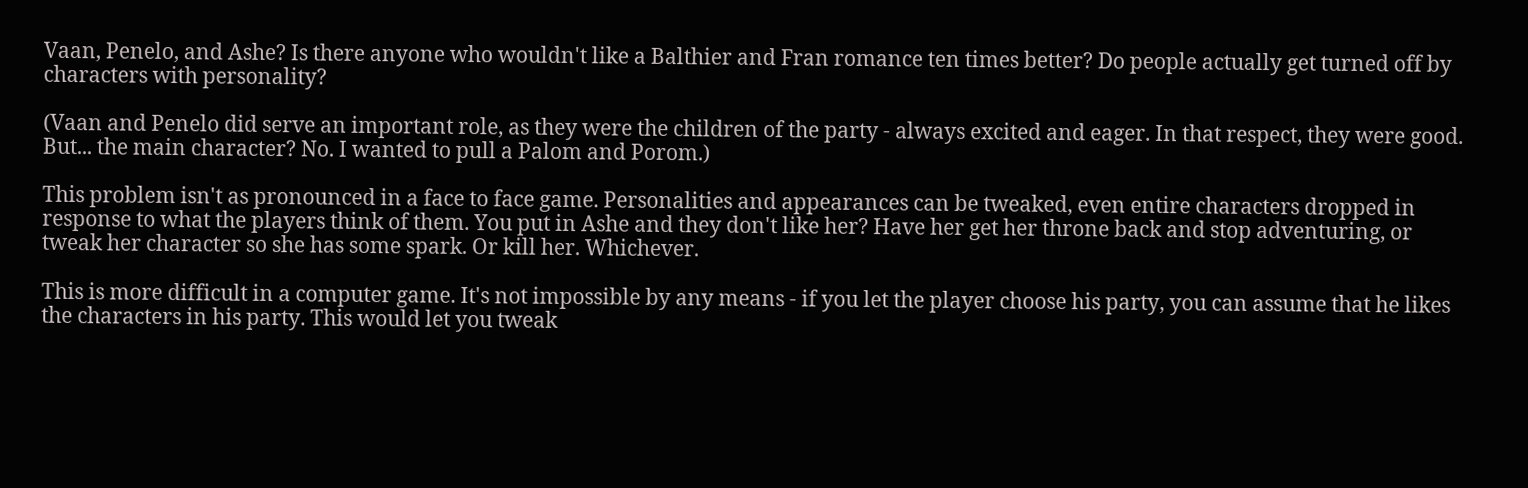Vaan, Penelo, and Ashe? Is there anyone who wouldn't like a Balthier and Fran romance ten times better? Do people actually get turned off by characters with personality?

(Vaan and Penelo did serve an important role, as they were the children of the party - always excited and eager. In that respect, they were good. But... the main character? No. I wanted to pull a Palom and Porom.)

This problem isn't as pronounced in a face to face game. Personalities and appearances can be tweaked, even entire characters dropped in response to what the players think of them. You put in Ashe and they don't like her? Have her get her throne back and stop adventuring, or tweak her character so she has some spark. Or kill her. Whichever.

This is more difficult in a computer game. It's not impossible by any means - if you let the player choose his party, you can assume that he likes the characters in his party. This would let you tweak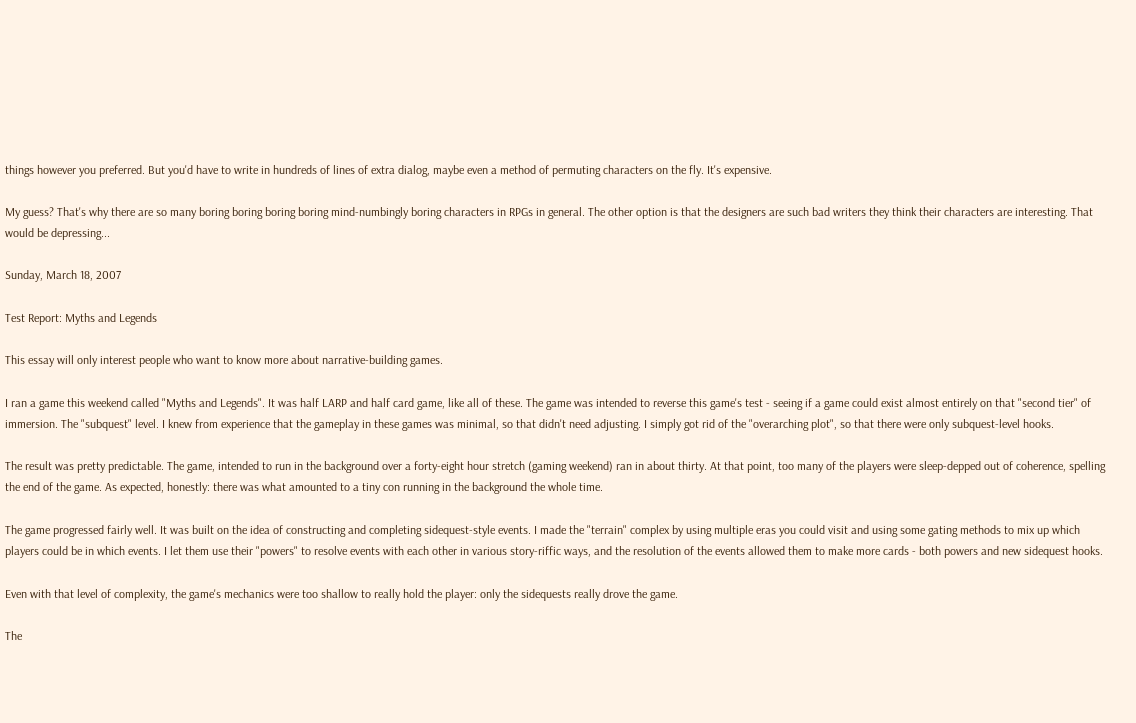things however you preferred. But you'd have to write in hundreds of lines of extra dialog, maybe even a method of permuting characters on the fly. It's expensive.

My guess? That's why there are so many boring boring boring boring mind-numbingly boring characters in RPGs in general. The other option is that the designers are such bad writers they think their characters are interesting. That would be depressing...

Sunday, March 18, 2007

Test Report: Myths and Legends

This essay will only interest people who want to know more about narrative-building games.

I ran a game this weekend called "Myths and Legends". It was half LARP and half card game, like all of these. The game was intended to reverse this game's test - seeing if a game could exist almost entirely on that "second tier" of immersion. The "subquest" level. I knew from experience that the gameplay in these games was minimal, so that didn't need adjusting. I simply got rid of the "overarching plot", so that there were only subquest-level hooks.

The result was pretty predictable. The game, intended to run in the background over a forty-eight hour stretch (gaming weekend) ran in about thirty. At that point, too many of the players were sleep-depped out of coherence, spelling the end of the game. As expected, honestly: there was what amounted to a tiny con running in the background the whole time.

The game progressed fairly well. It was built on the idea of constructing and completing sidequest-style events. I made the "terrain" complex by using multiple eras you could visit and using some gating methods to mix up which players could be in which events. I let them use their "powers" to resolve events with each other in various story-riffic ways, and the resolution of the events allowed them to make more cards - both powers and new sidequest hooks.

Even with that level of complexity, the game's mechanics were too shallow to really hold the player: only the sidequests really drove the game.

The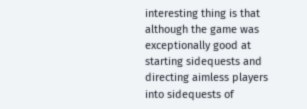interesting thing is that although the game was exceptionally good at starting sidequests and directing aimless players into sidequests of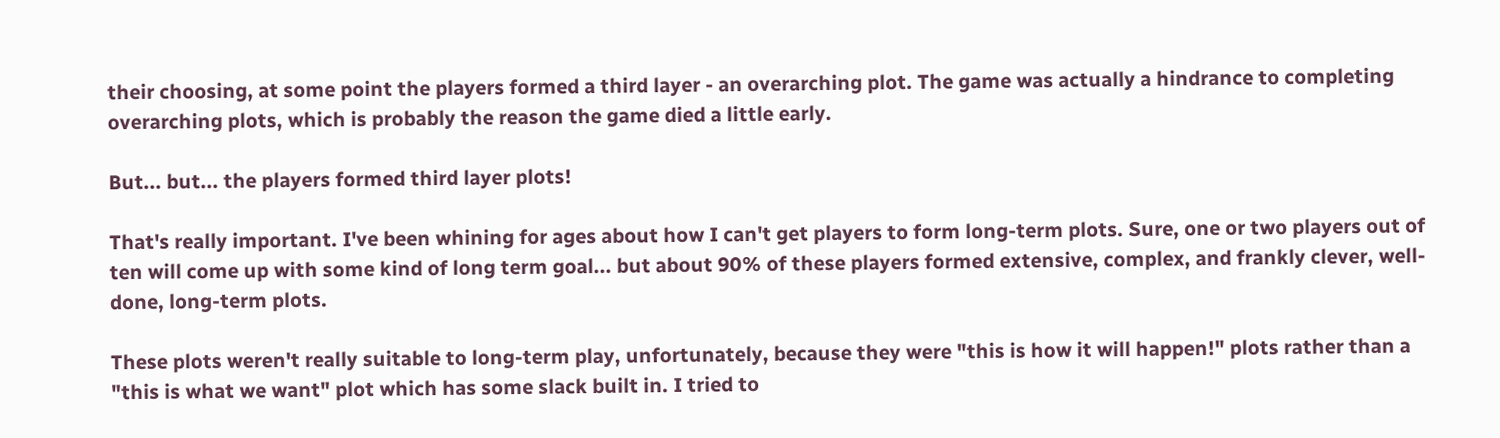their choosing, at some point the players formed a third layer - an overarching plot. The game was actually a hindrance to completing overarching plots, which is probably the reason the game died a little early.

But... but... the players formed third layer plots!

That's really important. I've been whining for ages about how I can't get players to form long-term plots. Sure, one or two players out of ten will come up with some kind of long term goal... but about 90% of these players formed extensive, complex, and frankly clever, well-done, long-term plots.

These plots weren't really suitable to long-term play, unfortunately, because they were "this is how it will happen!" plots rather than a "this is what we want" plot which has some slack built in. I tried to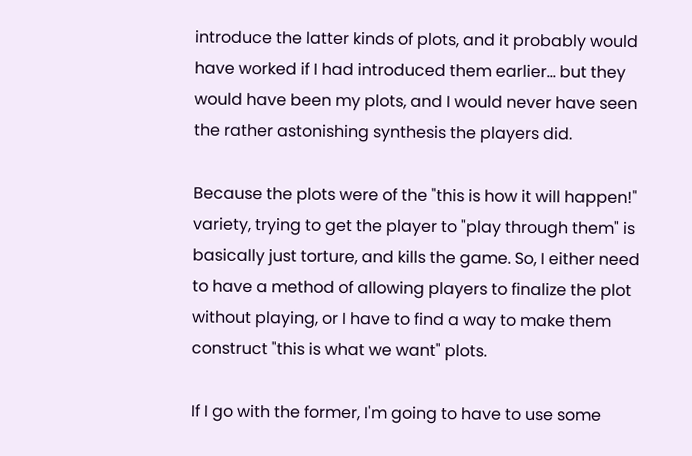introduce the latter kinds of plots, and it probably would have worked if I had introduced them earlier... but they would have been my plots, and I would never have seen the rather astonishing synthesis the players did.

Because the plots were of the "this is how it will happen!" variety, trying to get the player to "play through them" is basically just torture, and kills the game. So, I either need to have a method of allowing players to finalize the plot without playing, or I have to find a way to make them construct "this is what we want" plots.

If I go with the former, I'm going to have to use some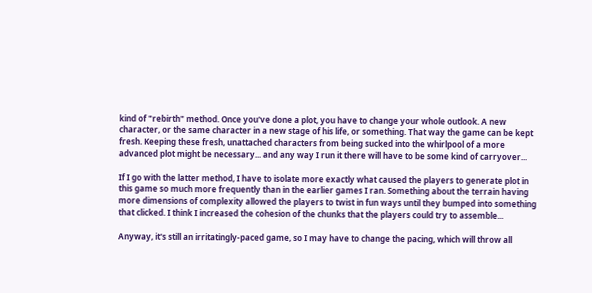kind of "rebirth" method. Once you've done a plot, you have to change your whole outlook. A new character, or the same character in a new stage of his life, or something. That way the game can be kept fresh. Keeping these fresh, unattached characters from being sucked into the whirlpool of a more advanced plot might be necessary... and any way I run it there will have to be some kind of carryover...

If I go with the latter method, I have to isolate more exactly what caused the players to generate plot in this game so much more frequently than in the earlier games I ran. Something about the terrain having more dimensions of complexity allowed the players to twist in fun ways until they bumped into something that clicked. I think I increased the cohesion of the chunks that the players could try to assemble...

Anyway, it's still an irritatingly-paced game, so I may have to change the pacing, which will throw all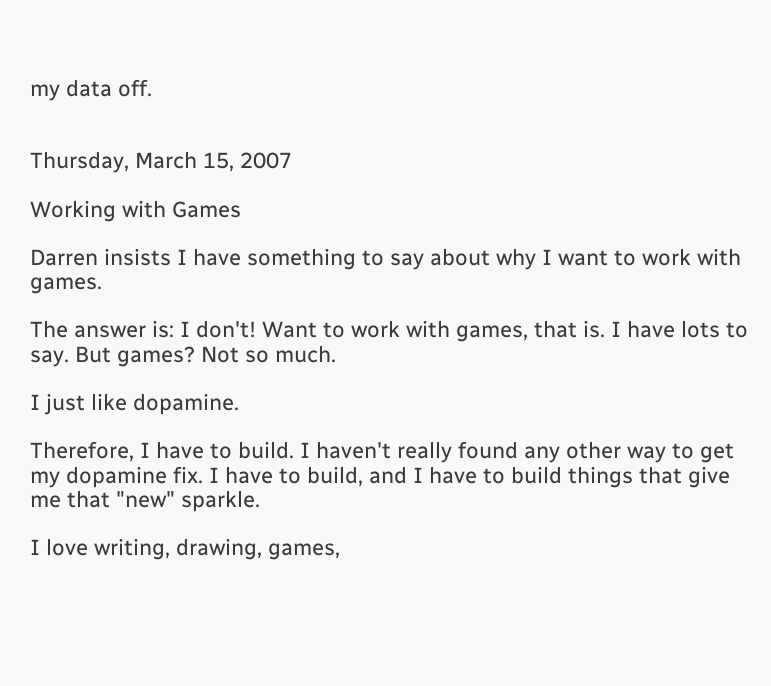my data off.


Thursday, March 15, 2007

Working with Games

Darren insists I have something to say about why I want to work with games.

The answer is: I don't! Want to work with games, that is. I have lots to say. But games? Not so much.

I just like dopamine.

Therefore, I have to build. I haven't really found any other way to get my dopamine fix. I have to build, and I have to build things that give me that "new" sparkle.

I love writing, drawing, games,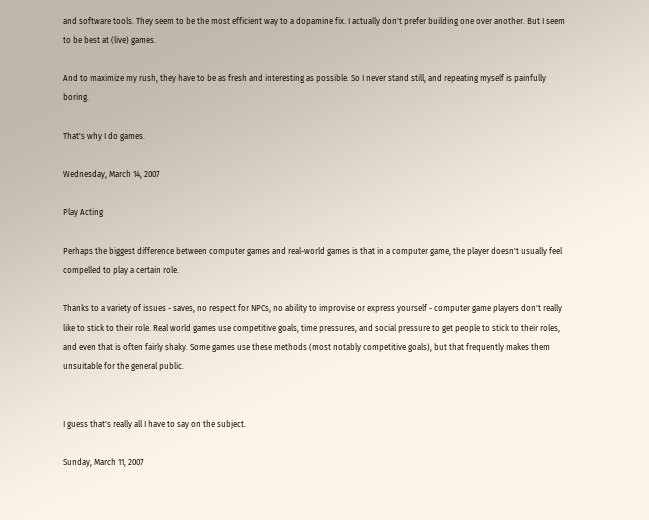and software tools. They seem to be the most efficient way to a dopamine fix. I actually don't prefer building one over another. But I seem to be best at (live) games.

And to maximize my rush, they have to be as fresh and interesting as possible. So I never stand still, and repeating myself is painfully boring.

That's why I do games.

Wednesday, March 14, 2007

Play Acting

Perhaps the biggest difference between computer games and real-world games is that in a computer game, the player doesn't usually feel compelled to play a certain role.

Thanks to a variety of issues - saves, no respect for NPCs, no ability to improvise or express yourself - computer game players don't really like to stick to their role. Real world games use competitive goals, time pressures, and social pressure to get people to stick to their roles, and even that is often fairly shaky. Some games use these methods (most notably competitive goals), but that frequently makes them unsuitable for the general public.


I guess that's really all I have to say on the subject.

Sunday, March 11, 2007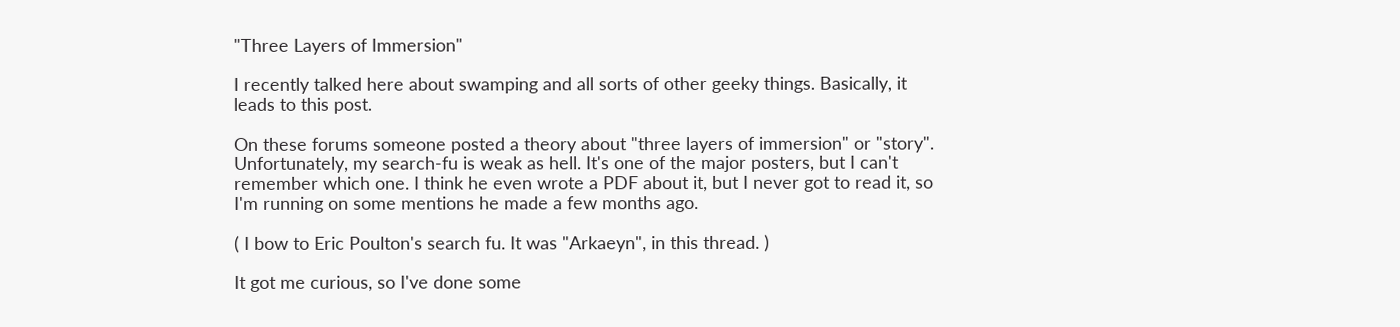"Three Layers of Immersion"

I recently talked here about swamping and all sorts of other geeky things. Basically, it leads to this post.

On these forums someone posted a theory about "three layers of immersion" or "story". Unfortunately, my search-fu is weak as hell. It's one of the major posters, but I can't remember which one. I think he even wrote a PDF about it, but I never got to read it, so I'm running on some mentions he made a few months ago.

( I bow to Eric Poulton's search fu. It was "Arkaeyn", in this thread. )

It got me curious, so I've done some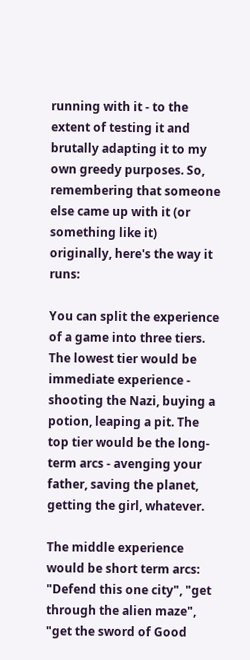running with it - to the extent of testing it and brutally adapting it to my own greedy purposes. So, remembering that someone else came up with it (or something like it) originally, here's the way it runs:

You can split the experience of a game into three tiers. The lowest tier would be immediate experience - shooting the Nazi, buying a potion, leaping a pit. The top tier would be the long-term arcs - avenging your father, saving the planet, getting the girl, whatever.

The middle experience would be short term arcs: "Defend this one city", "get through the alien maze", "get the sword of Good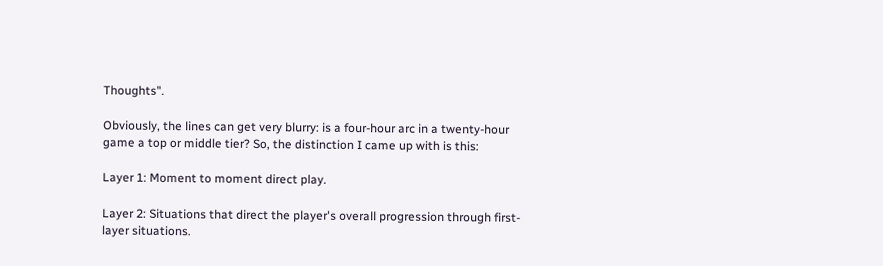Thoughts".

Obviously, the lines can get very blurry: is a four-hour arc in a twenty-hour game a top or middle tier? So, the distinction I came up with is this:

Layer 1: Moment to moment direct play.

Layer 2: Situations that direct the player's overall progression through first-layer situations.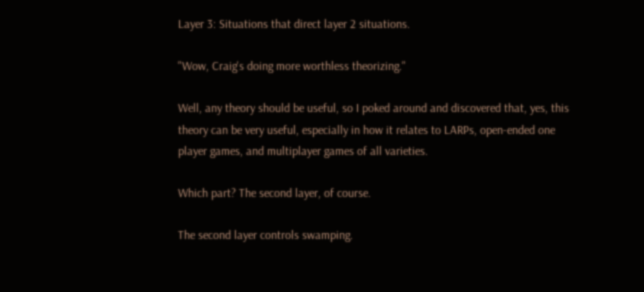Layer 3: Situations that direct layer 2 situations.

"Wow, Craig's doing more worthless theorizing."

Well, any theory should be useful, so I poked around and discovered that, yes, this theory can be very useful, especially in how it relates to LARPs, open-ended one player games, and multiplayer games of all varieties.

Which part? The second layer, of course.

The second layer controls swamping.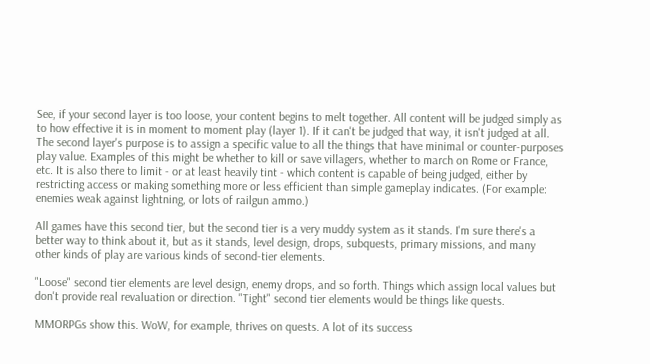See, if your second layer is too loose, your content begins to melt together. All content will be judged simply as to how effective it is in moment to moment play (layer 1). If it can't be judged that way, it isn't judged at all. The second layer's purpose is to assign a specific value to all the things that have minimal or counter-purposes play value. Examples of this might be whether to kill or save villagers, whether to march on Rome or France, etc. It is also there to limit - or at least heavily tint - which content is capable of being judged, either by restricting access or making something more or less efficient than simple gameplay indicates. (For example: enemies weak against lightning, or lots of railgun ammo.)

All games have this second tier, but the second tier is a very muddy system as it stands. I'm sure there's a better way to think about it, but as it stands, level design, drops, subquests, primary missions, and many other kinds of play are various kinds of second-tier elements.

"Loose" second tier elements are level design, enemy drops, and so forth. Things which assign local values but don't provide real revaluation or direction. "Tight" second tier elements would be things like quests.

MMORPGs show this. WoW, for example, thrives on quests. A lot of its success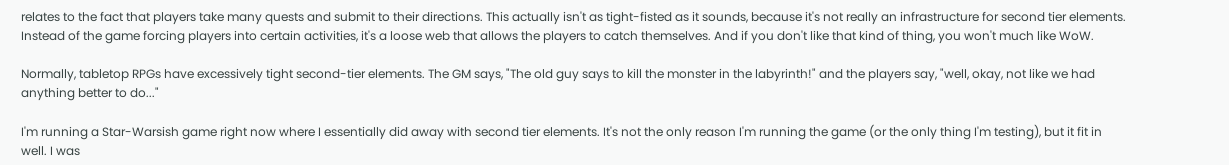relates to the fact that players take many quests and submit to their directions. This actually isn't as tight-fisted as it sounds, because it's not really an infrastructure for second tier elements. Instead of the game forcing players into certain activities, it's a loose web that allows the players to catch themselves. And if you don't like that kind of thing, you won't much like WoW.

Normally, tabletop RPGs have excessively tight second-tier elements. The GM says, "The old guy says to kill the monster in the labyrinth!" and the players say, "well, okay, not like we had anything better to do..."

I'm running a Star-Warsish game right now where I essentially did away with second tier elements. It's not the only reason I'm running the game (or the only thing I'm testing), but it fit in well. I was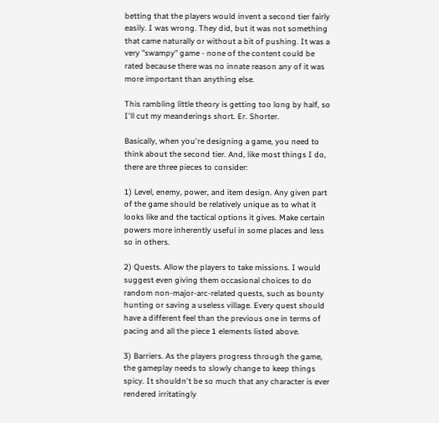betting that the players would invent a second tier fairly easily. I was wrong. They did, but it was not something that came naturally or without a bit of pushing. It was a very "swampy" game - none of the content could be rated because there was no innate reason any of it was more important than anything else.

This rambling little theory is getting too long by half, so I'll cut my meanderings short. Er. Shorter.

Basically, when you're designing a game, you need to think about the second tier. And, like most things I do, there are three pieces to consider:

1) Level, enemy, power, and item design. Any given part of the game should be relatively unique as to what it looks like and the tactical options it gives. Make certain powers more inherently useful in some places and less so in others.

2) Quests. Allow the players to take missions. I would suggest even giving them occasional choices to do random non-major-arc-related quests, such as bounty hunting or saving a useless village. Every quest should have a different feel than the previous one in terms of pacing and all the piece 1 elements listed above.

3) Barriers. As the players progress through the game, the gameplay needs to slowly change to keep things spicy. It shouldn't be so much that any character is ever rendered irritatingly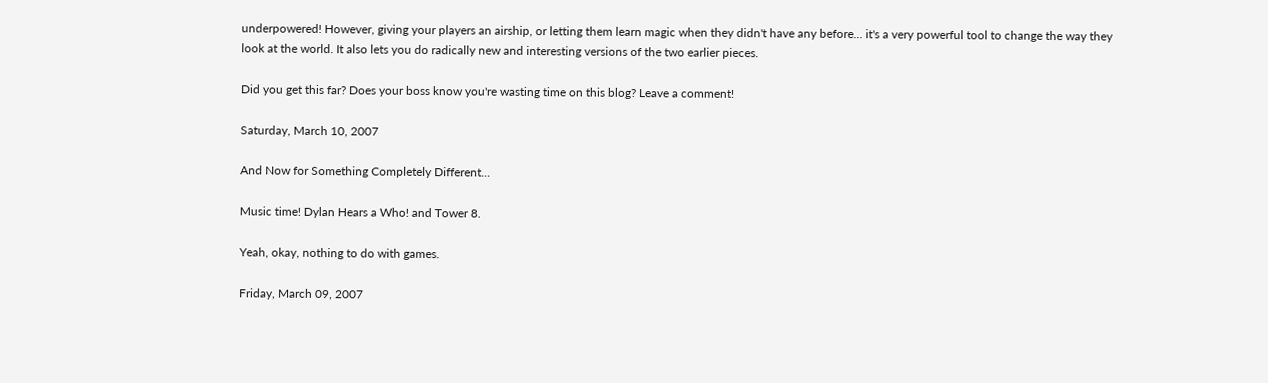underpowered! However, giving your players an airship, or letting them learn magic when they didn't have any before... it's a very powerful tool to change the way they look at the world. It also lets you do radically new and interesting versions of the two earlier pieces.

Did you get this far? Does your boss know you're wasting time on this blog? Leave a comment!

Saturday, March 10, 2007

And Now for Something Completely Different...

Music time! Dylan Hears a Who! and Tower 8.

Yeah, okay, nothing to do with games.

Friday, March 09, 2007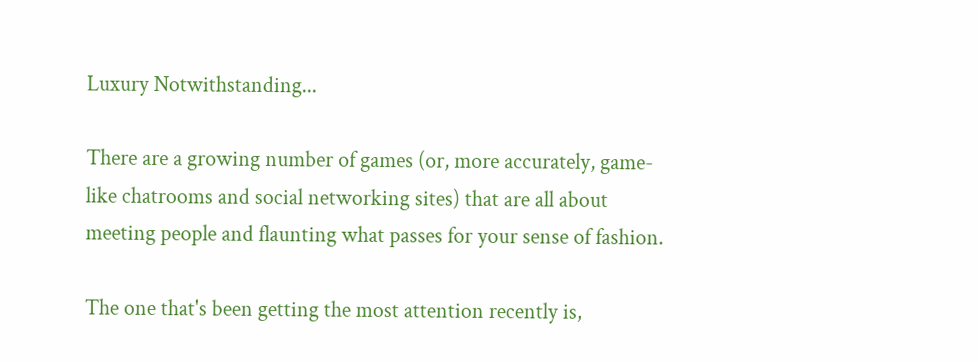Luxury Notwithstanding...

There are a growing number of games (or, more accurately, game-like chatrooms and social networking sites) that are all about meeting people and flaunting what passes for your sense of fashion.

The one that's been getting the most attention recently is,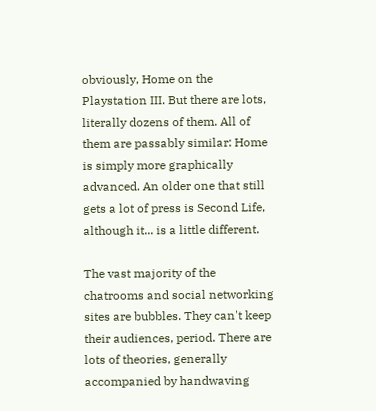obviously, Home on the Playstation III. But there are lots, literally dozens of them. All of them are passably similar: Home is simply more graphically advanced. An older one that still gets a lot of press is Second Life, although it... is a little different.

The vast majority of the chatrooms and social networking sites are bubbles. They can't keep their audiences, period. There are lots of theories, generally accompanied by handwaving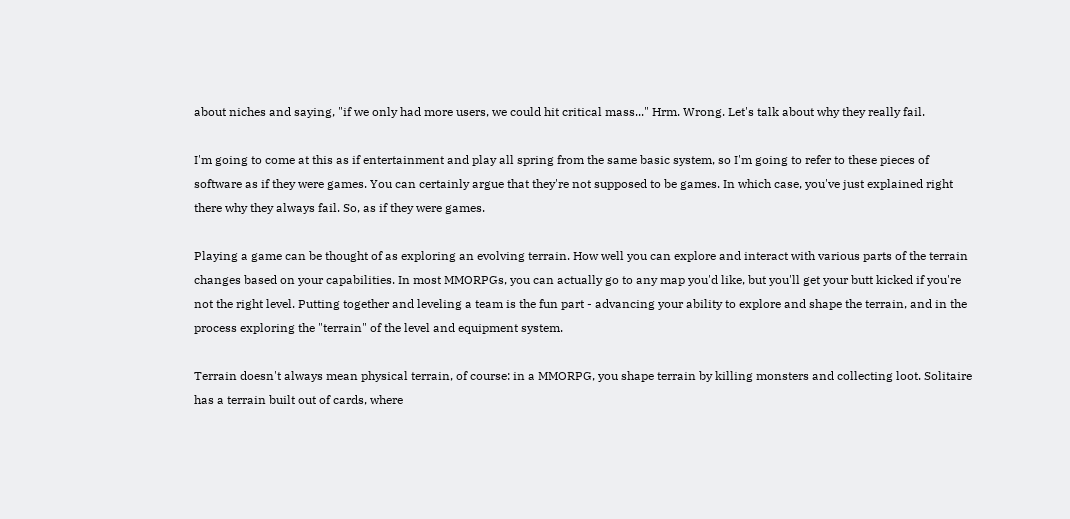about niches and saying, "if we only had more users, we could hit critical mass..." Hrm. Wrong. Let's talk about why they really fail.

I'm going to come at this as if entertainment and play all spring from the same basic system, so I'm going to refer to these pieces of software as if they were games. You can certainly argue that they're not supposed to be games. In which case, you've just explained right there why they always fail. So, as if they were games.

Playing a game can be thought of as exploring an evolving terrain. How well you can explore and interact with various parts of the terrain changes based on your capabilities. In most MMORPGs, you can actually go to any map you'd like, but you'll get your butt kicked if you're not the right level. Putting together and leveling a team is the fun part - advancing your ability to explore and shape the terrain, and in the process exploring the "terrain" of the level and equipment system.

Terrain doesn't always mean physical terrain, of course: in a MMORPG, you shape terrain by killing monsters and collecting loot. Solitaire has a terrain built out of cards, where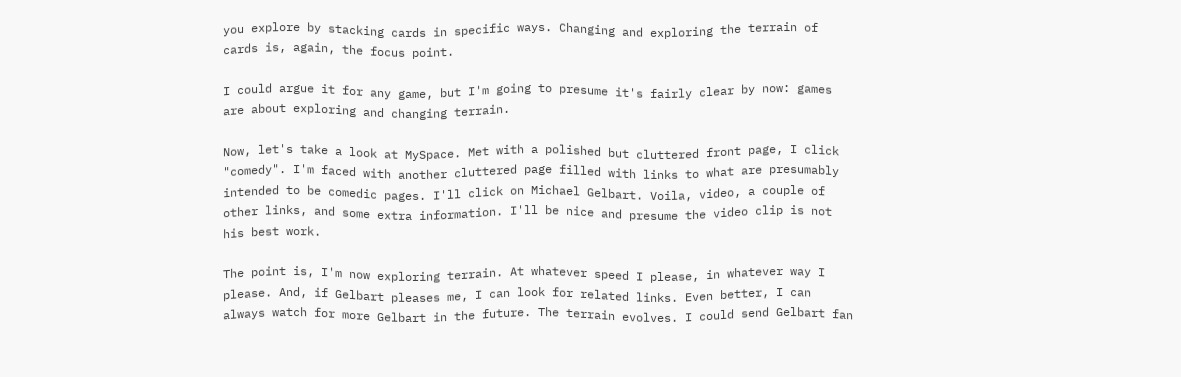you explore by stacking cards in specific ways. Changing and exploring the terrain of cards is, again, the focus point.

I could argue it for any game, but I'm going to presume it's fairly clear by now: games are about exploring and changing terrain.

Now, let's take a look at MySpace. Met with a polished but cluttered front page, I click "comedy". I'm faced with another cluttered page filled with links to what are presumably intended to be comedic pages. I'll click on Michael Gelbart. Voila, video, a couple of other links, and some extra information. I'll be nice and presume the video clip is not his best work.

The point is, I'm now exploring terrain. At whatever speed I please, in whatever way I please. And, if Gelbart pleases me, I can look for related links. Even better, I can always watch for more Gelbart in the future. The terrain evolves. I could send Gelbart fan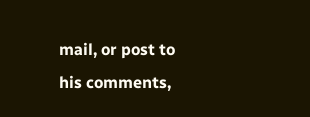mail, or post to his comments,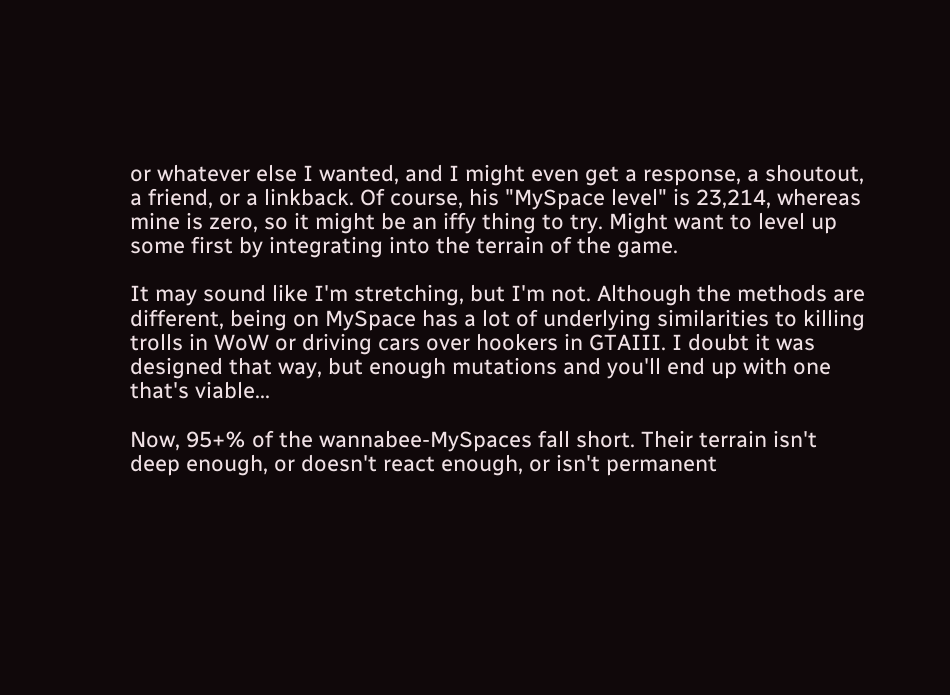or whatever else I wanted, and I might even get a response, a shoutout, a friend, or a linkback. Of course, his "MySpace level" is 23,214, whereas mine is zero, so it might be an iffy thing to try. Might want to level up some first by integrating into the terrain of the game.

It may sound like I'm stretching, but I'm not. Although the methods are different, being on MySpace has a lot of underlying similarities to killing trolls in WoW or driving cars over hookers in GTAIII. I doubt it was designed that way, but enough mutations and you'll end up with one that's viable...

Now, 95+% of the wannabee-MySpaces fall short. Their terrain isn't deep enough, or doesn't react enough, or isn't permanent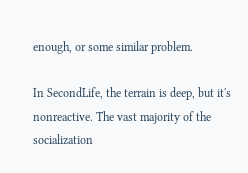enough, or some similar problem.

In SecondLife, the terrain is deep, but it's nonreactive. The vast majority of the socialization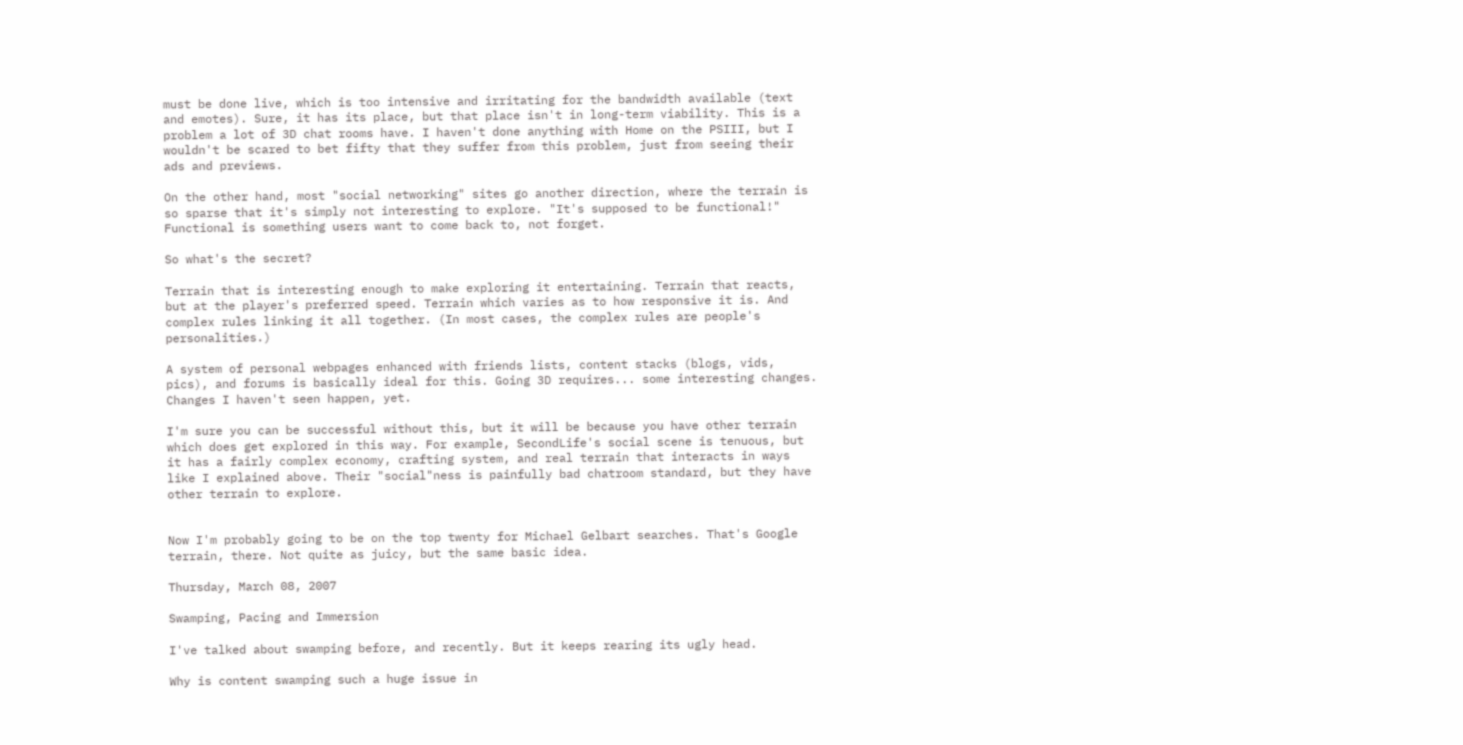must be done live, which is too intensive and irritating for the bandwidth available (text and emotes). Sure, it has its place, but that place isn't in long-term viability. This is a problem a lot of 3D chat rooms have. I haven't done anything with Home on the PSIII, but I wouldn't be scared to bet fifty that they suffer from this problem, just from seeing their ads and previews.

On the other hand, most "social networking" sites go another direction, where the terrain is so sparse that it's simply not interesting to explore. "It's supposed to be functional!" Functional is something users want to come back to, not forget.

So what's the secret?

Terrain that is interesting enough to make exploring it entertaining. Terrain that reacts, but at the player's preferred speed. Terrain which varies as to how responsive it is. And complex rules linking it all together. (In most cases, the complex rules are people's personalities.)

A system of personal webpages enhanced with friends lists, content stacks (blogs, vids, pics), and forums is basically ideal for this. Going 3D requires... some interesting changes. Changes I haven't seen happen, yet.

I'm sure you can be successful without this, but it will be because you have other terrain which does get explored in this way. For example, SecondLife's social scene is tenuous, but it has a fairly complex economy, crafting system, and real terrain that interacts in ways like I explained above. Their "social"ness is painfully bad chatroom standard, but they have other terrain to explore.


Now I'm probably going to be on the top twenty for Michael Gelbart searches. That's Google terrain, there. Not quite as juicy, but the same basic idea.

Thursday, March 08, 2007

Swamping, Pacing and Immersion

I've talked about swamping before, and recently. But it keeps rearing its ugly head.

Why is content swamping such a huge issue in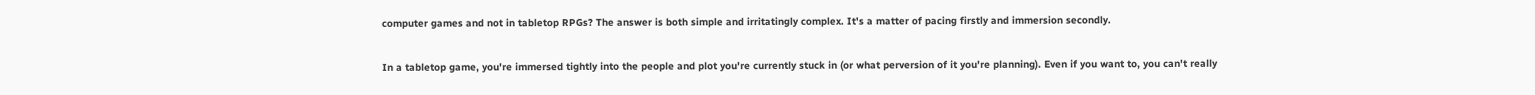computer games and not in tabletop RPGs? The answer is both simple and irritatingly complex. It's a matter of pacing firstly and immersion secondly.

In a tabletop game, you're immersed tightly into the people and plot you're currently stuck in (or what perversion of it you're planning). Even if you want to, you can't really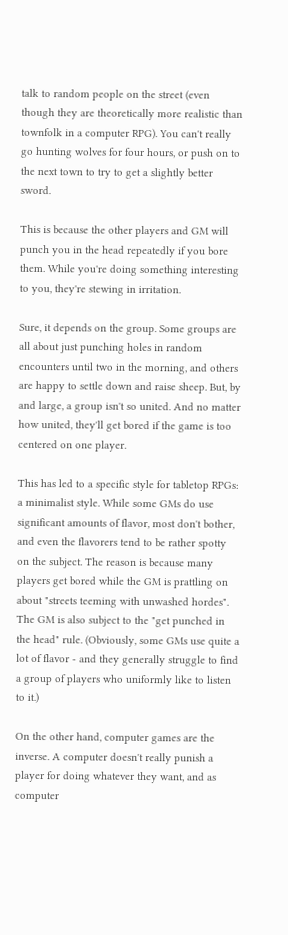talk to random people on the street (even though they are theoretically more realistic than townfolk in a computer RPG). You can't really go hunting wolves for four hours, or push on to the next town to try to get a slightly better sword.

This is because the other players and GM will punch you in the head repeatedly if you bore them. While you're doing something interesting to you, they're stewing in irritation.

Sure, it depends on the group. Some groups are all about just punching holes in random encounters until two in the morning, and others are happy to settle down and raise sheep. But, by and large, a group isn't so united. And no matter how united, they'll get bored if the game is too centered on one player.

This has led to a specific style for tabletop RPGs: a minimalist style. While some GMs do use significant amounts of flavor, most don't bother, and even the flavorers tend to be rather spotty on the subject. The reason is because many players get bored while the GM is prattling on about "streets teeming with unwashed hordes". The GM is also subject to the "get punched in the head" rule. (Obviously, some GMs use quite a lot of flavor - and they generally struggle to find a group of players who uniformly like to listen to it.)

On the other hand, computer games are the inverse. A computer doesn't really punish a player for doing whatever they want, and as computer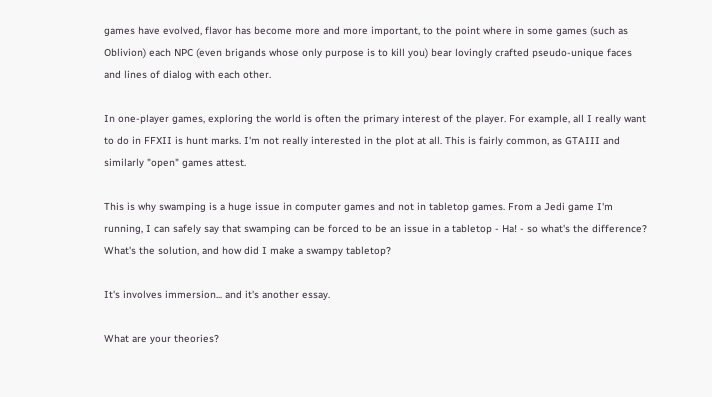games have evolved, flavor has become more and more important, to the point where in some games (such as Oblivion) each NPC (even brigands whose only purpose is to kill you) bear lovingly crafted pseudo-unique faces and lines of dialog with each other.

In one-player games, exploring the world is often the primary interest of the player. For example, all I really want to do in FFXII is hunt marks. I'm not really interested in the plot at all. This is fairly common, as GTAIII and similarly "open" games attest.

This is why swamping is a huge issue in computer games and not in tabletop games. From a Jedi game I'm running, I can safely say that swamping can be forced to be an issue in a tabletop - Ha! - so what's the difference? What's the solution, and how did I make a swampy tabletop?

It's involves immersion... and it's another essay.

What are your theories?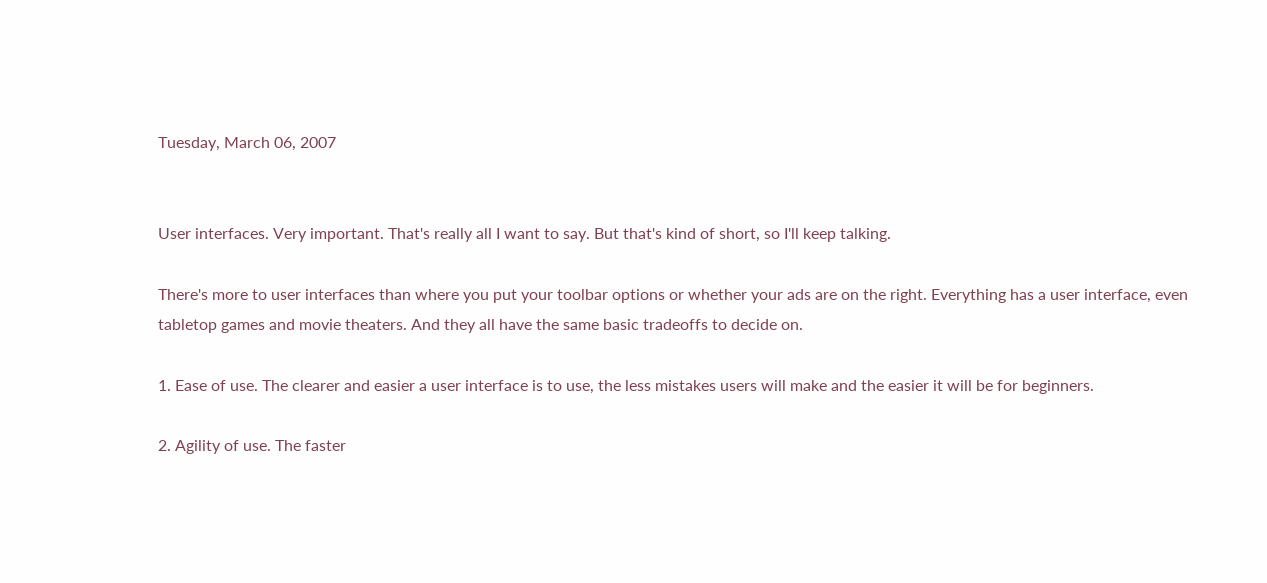Tuesday, March 06, 2007


User interfaces. Very important. That's really all I want to say. But that's kind of short, so I'll keep talking.

There's more to user interfaces than where you put your toolbar options or whether your ads are on the right. Everything has a user interface, even tabletop games and movie theaters. And they all have the same basic tradeoffs to decide on.

1. Ease of use. The clearer and easier a user interface is to use, the less mistakes users will make and the easier it will be for beginners.

2. Agility of use. The faster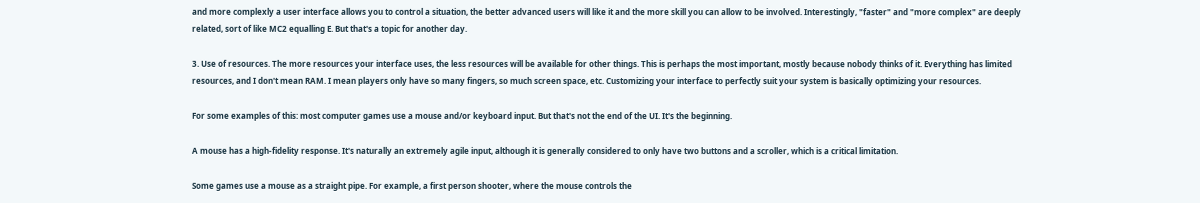and more complexly a user interface allows you to control a situation, the better advanced users will like it and the more skill you can allow to be involved. Interestingly, "faster" and "more complex" are deeply related, sort of like MC2 equalling E. But that's a topic for another day.

3. Use of resources. The more resources your interface uses, the less resources will be available for other things. This is perhaps the most important, mostly because nobody thinks of it. Everything has limited resources, and I don't mean RAM. I mean players only have so many fingers, so much screen space, etc. Customizing your interface to perfectly suit your system is basically optimizing your resources.

For some examples of this: most computer games use a mouse and/or keyboard input. But that's not the end of the UI. It's the beginning.

A mouse has a high-fidelity response. It's naturally an extremely agile input, although it is generally considered to only have two buttons and a scroller, which is a critical limitation.

Some games use a mouse as a straight pipe. For example, a first person shooter, where the mouse controls the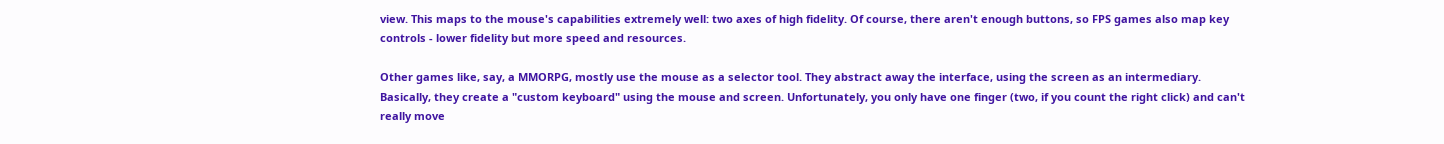view. This maps to the mouse's capabilities extremely well: two axes of high fidelity. Of course, there aren't enough buttons, so FPS games also map key controls - lower fidelity but more speed and resources.

Other games like, say, a MMORPG, mostly use the mouse as a selector tool. They abstract away the interface, using the screen as an intermediary. Basically, they create a "custom keyboard" using the mouse and screen. Unfortunately, you only have one finger (two, if you count the right click) and can't really move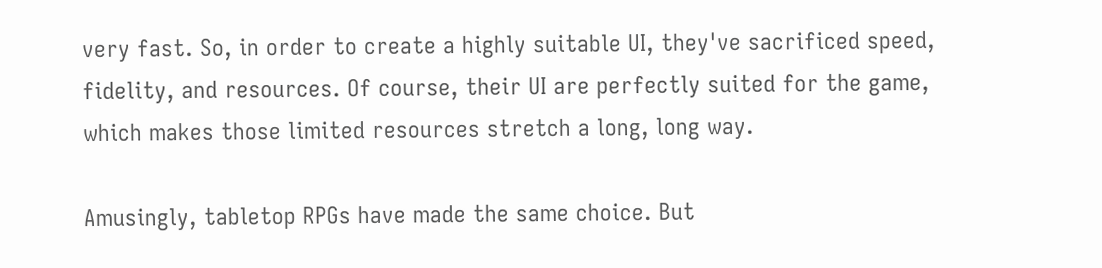very fast. So, in order to create a highly suitable UI, they've sacrificed speed, fidelity, and resources. Of course, their UI are perfectly suited for the game, which makes those limited resources stretch a long, long way.

Amusingly, tabletop RPGs have made the same choice. But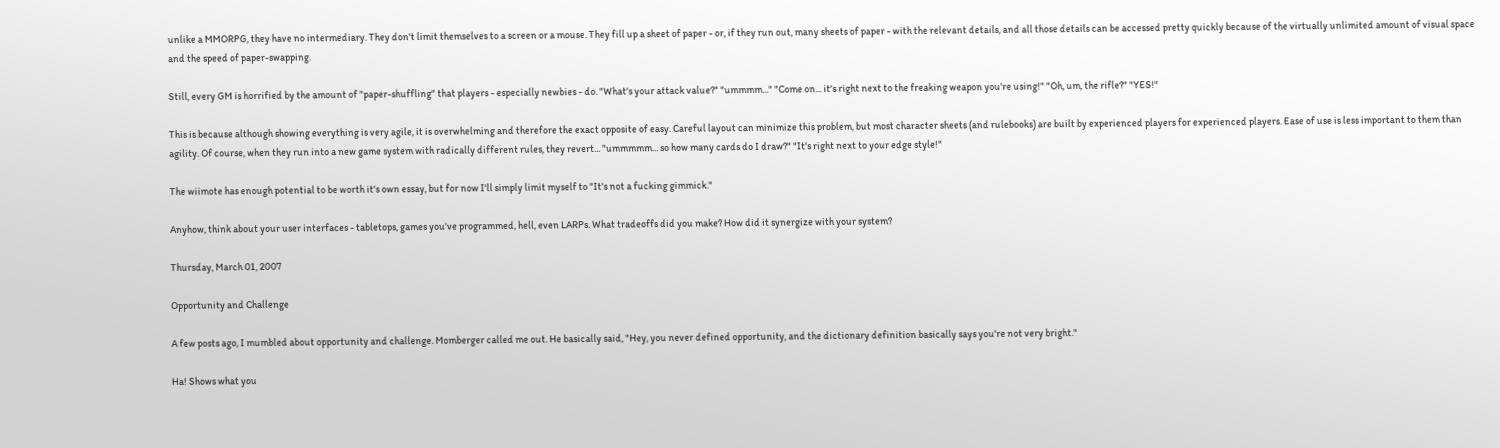unlike a MMORPG, they have no intermediary. They don't limit themselves to a screen or a mouse. They fill up a sheet of paper - or, if they run out, many sheets of paper - with the relevant details, and all those details can be accessed pretty quickly because of the virtually unlimited amount of visual space and the speed of paper-swapping.

Still, every GM is horrified by the amount of "paper-shuffling" that players - especially newbies - do. "What's your attack value?" "ummmm..." "Come on... it's right next to the freaking weapon you're using!" "Oh, um, the rifle?" "YES!"

This is because although showing everything is very agile, it is overwhelming and therefore the exact opposite of easy. Careful layout can minimize this problem, but most character sheets (and rulebooks) are built by experienced players for experienced players. Ease of use is less important to them than agility. Of course, when they run into a new game system with radically different rules, they revert... "ummmmm... so how many cards do I draw?" "It's right next to your edge style!"

The wiimote has enough potential to be worth it's own essay, but for now I'll simply limit myself to "It's not a fucking gimmick."

Anyhow, think about your user interfaces - tabletops, games you've programmed, hell, even LARPs. What tradeoffs did you make? How did it synergize with your system?

Thursday, March 01, 2007

Opportunity and Challenge

A few posts ago, I mumbled about opportunity and challenge. Momberger called me out. He basically said, "Hey, you never defined opportunity, and the dictionary definition basically says you're not very bright."

Ha! Shows what you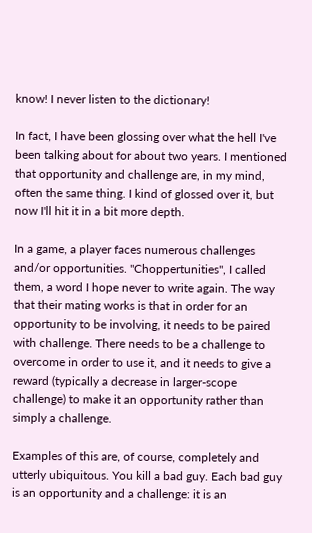know! I never listen to the dictionary!

In fact, I have been glossing over what the hell I've been talking about for about two years. I mentioned that opportunity and challenge are, in my mind, often the same thing. I kind of glossed over it, but now I'll hit it in a bit more depth.

In a game, a player faces numerous challenges and/or opportunities. "Choppertunities", I called them, a word I hope never to write again. The way that their mating works is that in order for an opportunity to be involving, it needs to be paired with challenge. There needs to be a challenge to overcome in order to use it, and it needs to give a reward (typically a decrease in larger-scope challenge) to make it an opportunity rather than simply a challenge.

Examples of this are, of course, completely and utterly ubiquitous. You kill a bad guy. Each bad guy is an opportunity and a challenge: it is an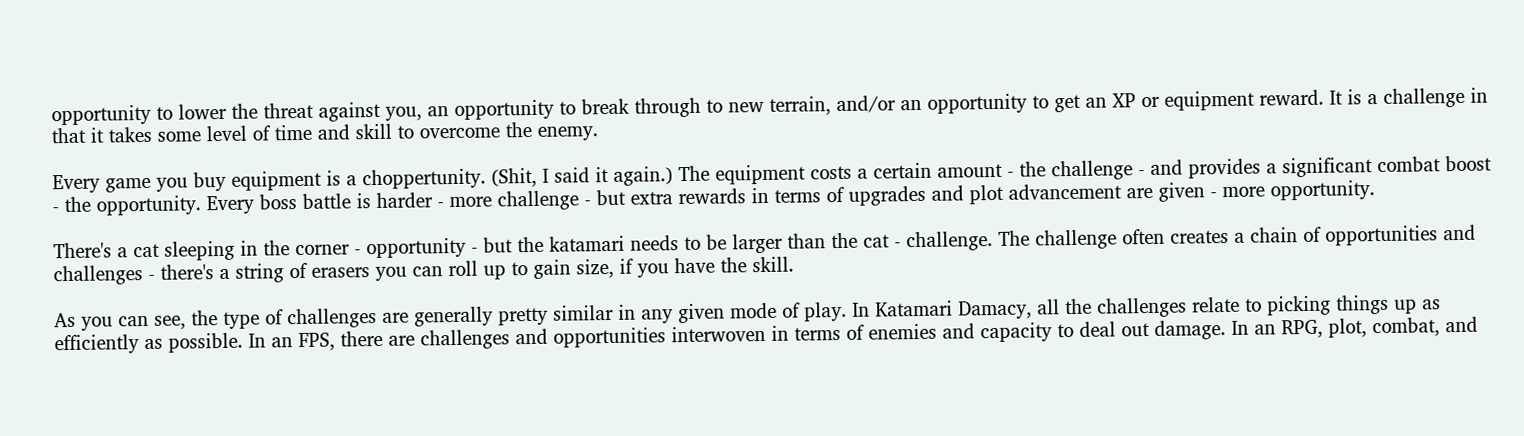opportunity to lower the threat against you, an opportunity to break through to new terrain, and/or an opportunity to get an XP or equipment reward. It is a challenge in that it takes some level of time and skill to overcome the enemy.

Every game you buy equipment is a choppertunity. (Shit, I said it again.) The equipment costs a certain amount - the challenge - and provides a significant combat boost - the opportunity. Every boss battle is harder - more challenge - but extra rewards in terms of upgrades and plot advancement are given - more opportunity.

There's a cat sleeping in the corner - opportunity - but the katamari needs to be larger than the cat - challenge. The challenge often creates a chain of opportunities and challenges - there's a string of erasers you can roll up to gain size, if you have the skill.

As you can see, the type of challenges are generally pretty similar in any given mode of play. In Katamari Damacy, all the challenges relate to picking things up as efficiently as possible. In an FPS, there are challenges and opportunities interwoven in terms of enemies and capacity to deal out damage. In an RPG, plot, combat, and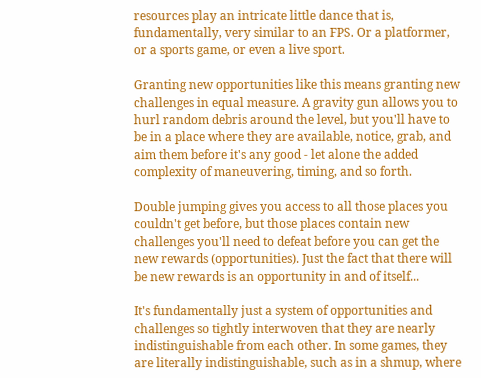resources play an intricate little dance that is, fundamentally, very similar to an FPS. Or a platformer, or a sports game, or even a live sport.

Granting new opportunities like this means granting new challenges in equal measure. A gravity gun allows you to hurl random debris around the level, but you'll have to be in a place where they are available, notice, grab, and aim them before it's any good - let alone the added complexity of maneuvering, timing, and so forth.

Double jumping gives you access to all those places you couldn't get before, but those places contain new challenges you'll need to defeat before you can get the new rewards (opportunities). Just the fact that there will be new rewards is an opportunity in and of itself...

It's fundamentally just a system of opportunities and challenges so tightly interwoven that they are nearly indistinguishable from each other. In some games, they are literally indistinguishable, such as in a shmup, where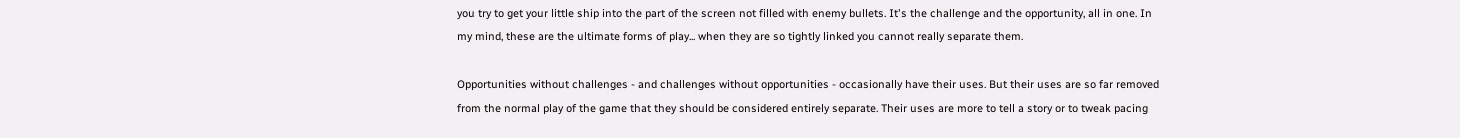you try to get your little ship into the part of the screen not filled with enemy bullets. It's the challenge and the opportunity, all in one. In my mind, these are the ultimate forms of play... when they are so tightly linked you cannot really separate them.

Opportunities without challenges - and challenges without opportunities - occasionally have their uses. But their uses are so far removed from the normal play of the game that they should be considered entirely separate. Their uses are more to tell a story or to tweak pacing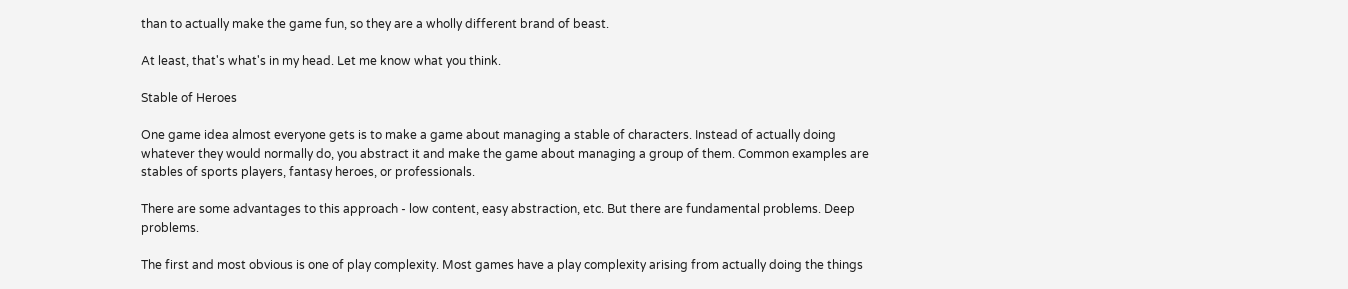than to actually make the game fun, so they are a wholly different brand of beast.

At least, that's what's in my head. Let me know what you think.

Stable of Heroes

One game idea almost everyone gets is to make a game about managing a stable of characters. Instead of actually doing whatever they would normally do, you abstract it and make the game about managing a group of them. Common examples are stables of sports players, fantasy heroes, or professionals.

There are some advantages to this approach - low content, easy abstraction, etc. But there are fundamental problems. Deep problems.

The first and most obvious is one of play complexity. Most games have a play complexity arising from actually doing the things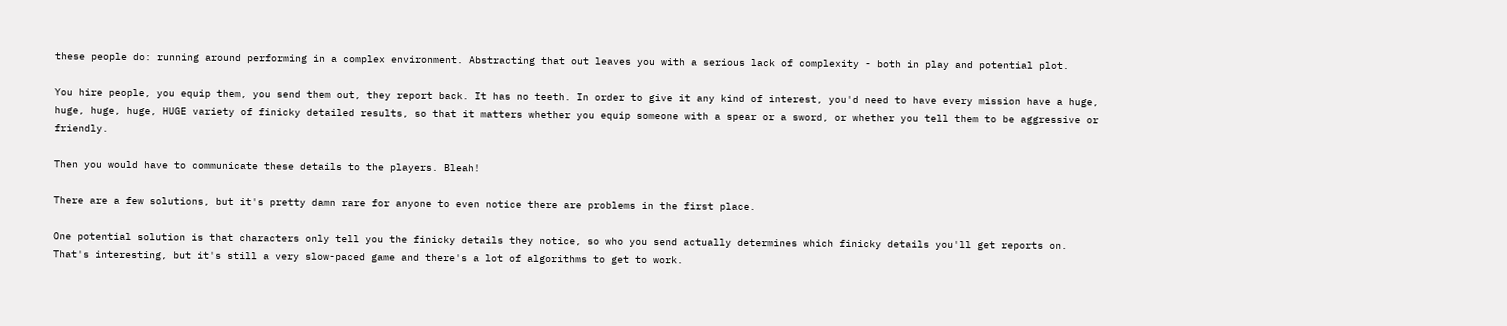these people do: running around performing in a complex environment. Abstracting that out leaves you with a serious lack of complexity - both in play and potential plot.

You hire people, you equip them, you send them out, they report back. It has no teeth. In order to give it any kind of interest, you'd need to have every mission have a huge, huge, huge, huge, HUGE variety of finicky detailed results, so that it matters whether you equip someone with a spear or a sword, or whether you tell them to be aggressive or friendly.

Then you would have to communicate these details to the players. Bleah!

There are a few solutions, but it's pretty damn rare for anyone to even notice there are problems in the first place.

One potential solution is that characters only tell you the finicky details they notice, so who you send actually determines which finicky details you'll get reports on. That's interesting, but it's still a very slow-paced game and there's a lot of algorithms to get to work.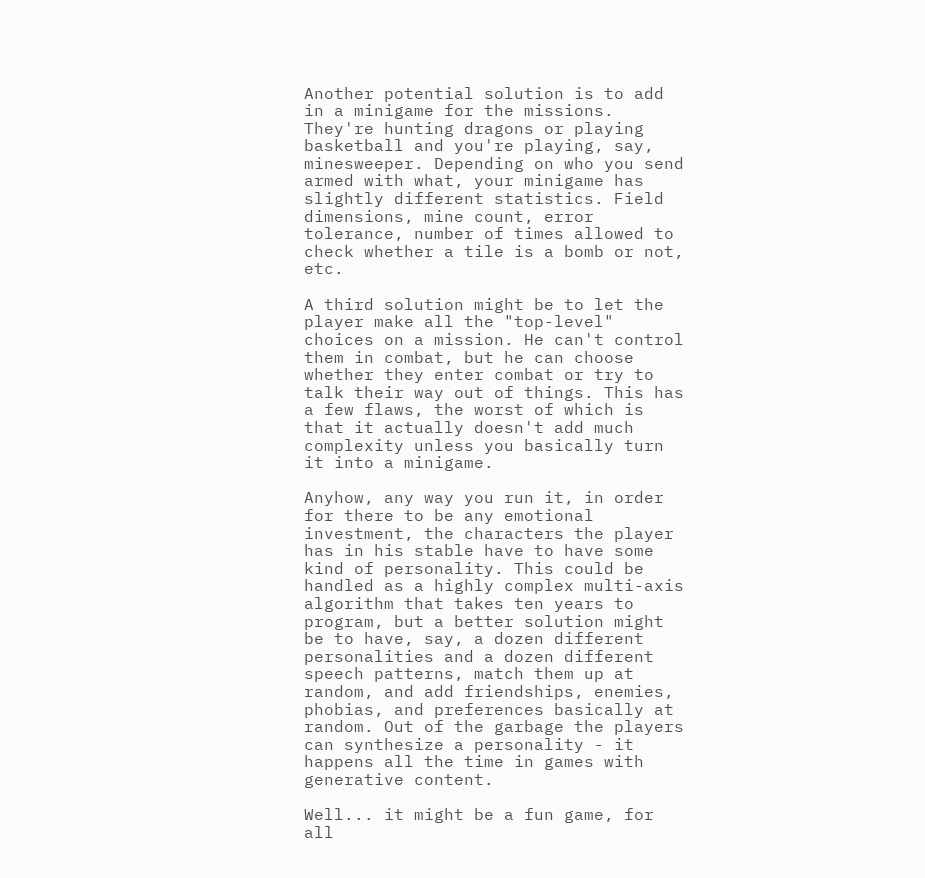Another potential solution is to add in a minigame for the missions. They're hunting dragons or playing basketball and you're playing, say, minesweeper. Depending on who you send armed with what, your minigame has slightly different statistics. Field dimensions, mine count, error tolerance, number of times allowed to check whether a tile is a bomb or not, etc.

A third solution might be to let the player make all the "top-level" choices on a mission. He can't control them in combat, but he can choose whether they enter combat or try to talk their way out of things. This has a few flaws, the worst of which is that it actually doesn't add much complexity unless you basically turn it into a minigame.

Anyhow, any way you run it, in order for there to be any emotional investment, the characters the player has in his stable have to have some kind of personality. This could be handled as a highly complex multi-axis algorithm that takes ten years to program, but a better solution might be to have, say, a dozen different personalities and a dozen different speech patterns, match them up at random, and add friendships, enemies, phobias, and preferences basically at random. Out of the garbage the players can synthesize a personality - it happens all the time in games with generative content.

Well... it might be a fun game, for all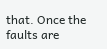that. Once the faults are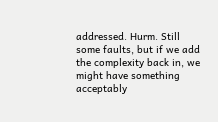addressed. Hurm. Still some faults, but if we add the complexity back in, we might have something acceptably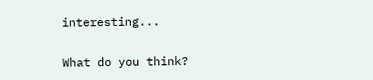interesting...

What do you think?